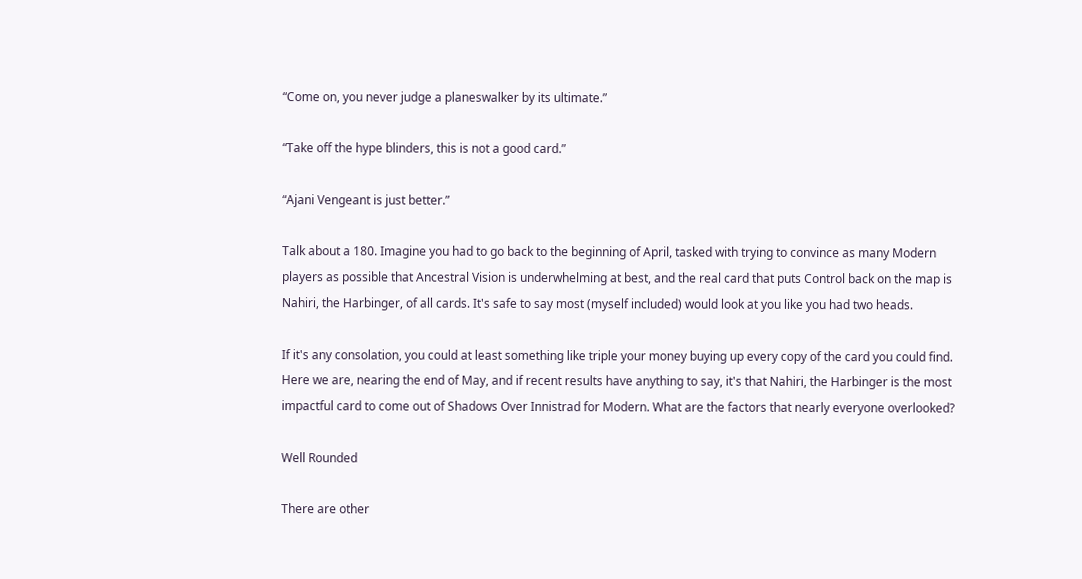“Come on, you never judge a planeswalker by its ultimate.”

“Take off the hype blinders, this is not a good card.”

“Ajani Vengeant is just better.”

Talk about a 180. Imagine you had to go back to the beginning of April, tasked with trying to convince as many Modern players as possible that Ancestral Vision is underwhelming at best, and the real card that puts Control back on the map is Nahiri, the Harbinger, of all cards. It's safe to say most (myself included) would look at you like you had two heads.

If it's any consolation, you could at least something like triple your money buying up every copy of the card you could find. Here we are, nearing the end of May, and if recent results have anything to say, it's that Nahiri, the Harbinger is the most impactful card to come out of Shadows Over Innistrad for Modern. What are the factors that nearly everyone overlooked?

Well Rounded

There are other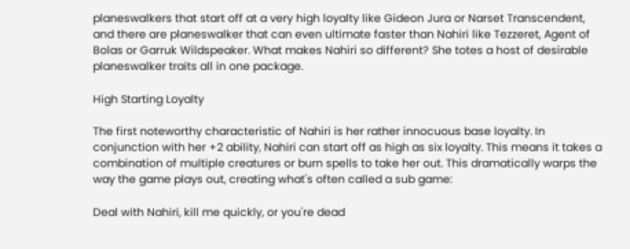planeswalkers that start off at a very high loyalty like Gideon Jura or Narset Transcendent, and there are planeswalker that can even ultimate faster than Nahiri like Tezzeret, Agent of Bolas or Garruk Wildspeaker. What makes Nahiri so different? She totes a host of desirable planeswalker traits all in one package.

High Starting Loyalty

The first noteworthy characteristic of Nahiri is her rather innocuous base loyalty. In conjunction with her +2 ability, Nahiri can start off as high as six loyalty. This means it takes a combination of multiple creatures or burn spells to take her out. This dramatically warps the way the game plays out, creating what's often called a sub game:

Deal with Nahiri, kill me quickly, or you're dead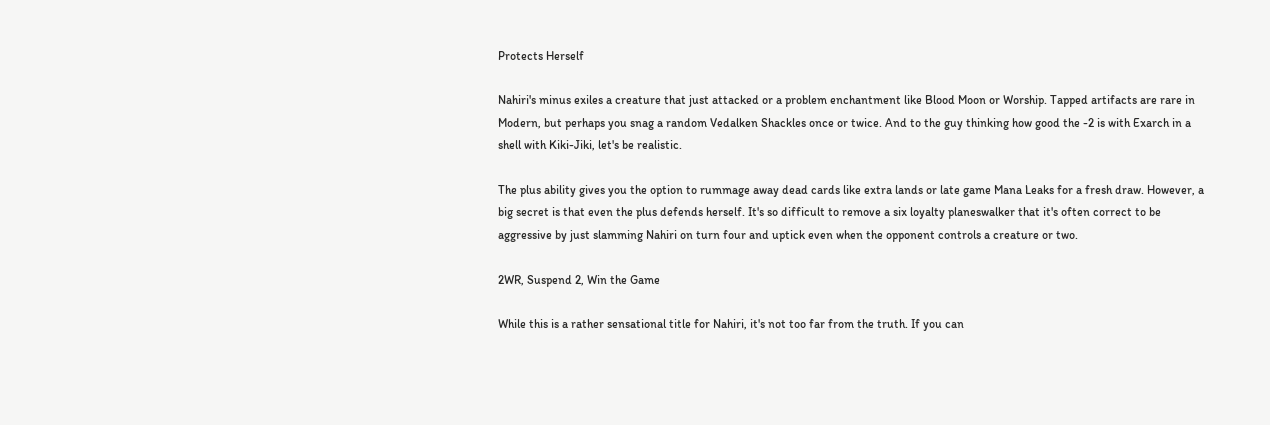Protects Herself

Nahiri's minus exiles a creature that just attacked or a problem enchantment like Blood Moon or Worship. Tapped artifacts are rare in Modern, but perhaps you snag a random Vedalken Shackles once or twice. And to the guy thinking how good the -2 is with Exarch in a shell with Kiki-Jiki, let's be realistic.

The plus ability gives you the option to rummage away dead cards like extra lands or late game Mana Leaks for a fresh draw. However, a big secret is that even the plus defends herself. It's so difficult to remove a six loyalty planeswalker that it's often correct to be aggressive by just slamming Nahiri on turn four and uptick even when the opponent controls a creature or two.

2WR, Suspend 2, Win the Game

While this is a rather sensational title for Nahiri, it's not too far from the truth. If you can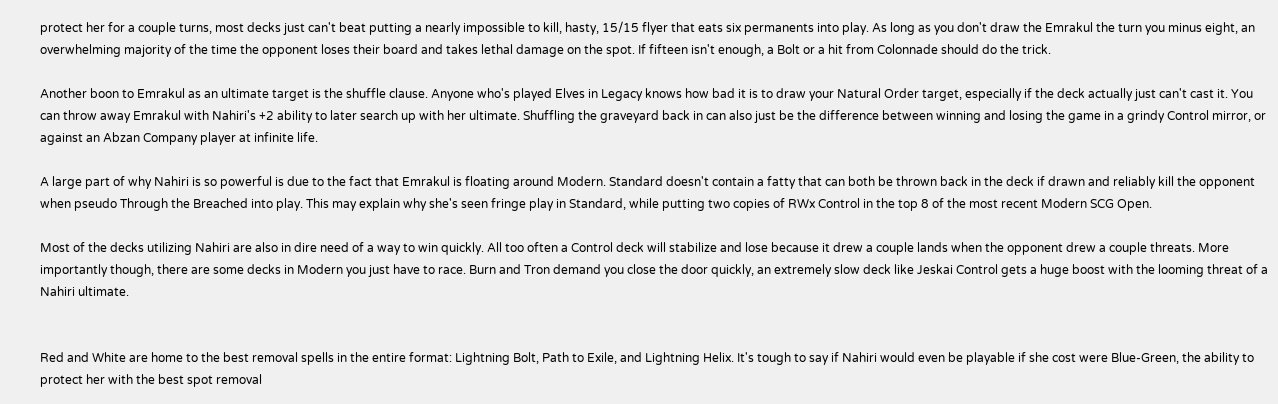protect her for a couple turns, most decks just can't beat putting a nearly impossible to kill, hasty, 15/15 flyer that eats six permanents into play. As long as you don't draw the Emrakul the turn you minus eight, an overwhelming majority of the time the opponent loses their board and takes lethal damage on the spot. If fifteen isn't enough, a Bolt or a hit from Colonnade should do the trick.

Another boon to Emrakul as an ultimate target is the shuffle clause. Anyone who's played Elves in Legacy knows how bad it is to draw your Natural Order target, especially if the deck actually just can't cast it. You can throw away Emrakul with Nahiri's +2 ability to later search up with her ultimate. Shuffling the graveyard back in can also just be the difference between winning and losing the game in a grindy Control mirror, or against an Abzan Company player at infinite life.

A large part of why Nahiri is so powerful is due to the fact that Emrakul is floating around Modern. Standard doesn't contain a fatty that can both be thrown back in the deck if drawn and reliably kill the opponent when pseudo Through the Breached into play. This may explain why she's seen fringe play in Standard, while putting two copies of RWx Control in the top 8 of the most recent Modern SCG Open.

Most of the decks utilizing Nahiri are also in dire need of a way to win quickly. All too often a Control deck will stabilize and lose because it drew a couple lands when the opponent drew a couple threats. More importantly though, there are some decks in Modern you just have to race. Burn and Tron demand you close the door quickly, an extremely slow deck like Jeskai Control gets a huge boost with the looming threat of a Nahiri ultimate.


Red and White are home to the best removal spells in the entire format: Lightning Bolt, Path to Exile, and Lightning Helix. It's tough to say if Nahiri would even be playable if she cost were Blue-Green, the ability to protect her with the best spot removal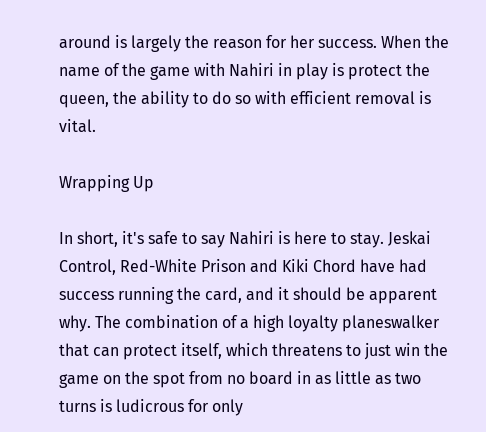around is largely the reason for her success. When the name of the game with Nahiri in play is protect the queen, the ability to do so with efficient removal is vital.

Wrapping Up

In short, it's safe to say Nahiri is here to stay. Jeskai Control, Red-White Prison and Kiki Chord have had success running the card, and it should be apparent why. The combination of a high loyalty planeswalker that can protect itself, which threatens to just win the game on the spot from no board in as little as two turns is ludicrous for only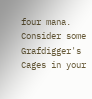four mana. Consider some Grafdigger's Cages in your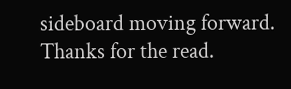sideboard moving forward. Thanks for the read.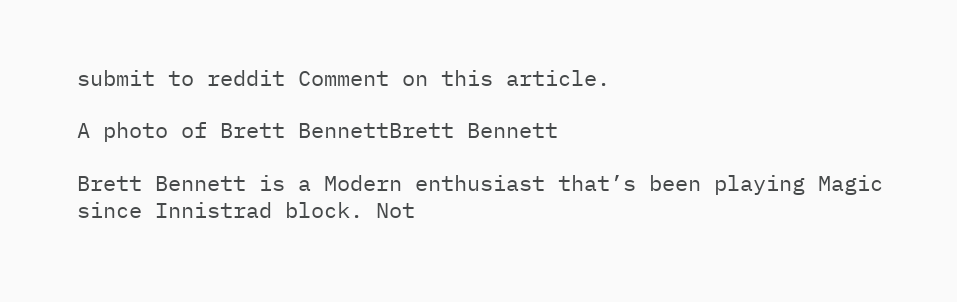submit to reddit Comment on this article.

A photo of Brett BennettBrett Bennett

Brett Bennett is a Modern enthusiast that’s been playing Magic since Innistrad block. Not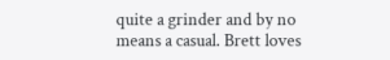quite a grinder and by no means a casual. Brett loves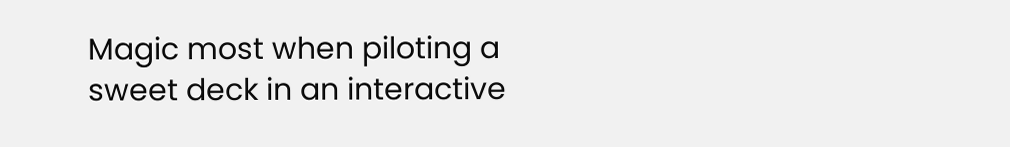Magic most when piloting a sweet deck in an interactive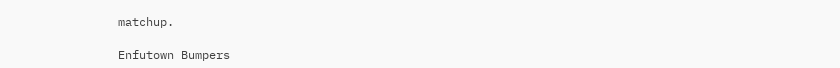matchup.

Enfutown Bumpers